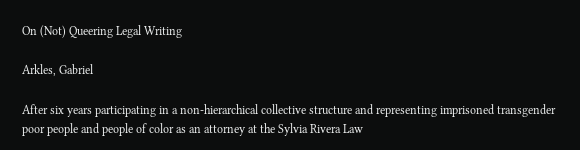On (Not) Queering Legal Writing

Arkles, Gabriel

After six years participating in a non-hierarchical collective structure and representing imprisoned transgender poor people and people of color as an attorney at the Sylvia Rivera Law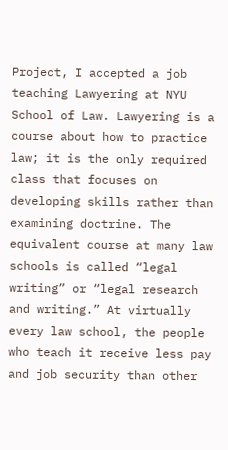Project, I accepted a job teaching Lawyering at NYU School of Law. Lawyering is a course about how to practice law; it is the only required class that focuses on developing skills rather than examining doctrine. The equivalent course at many law schools is called “legal writing” or “legal research and writing.” At virtually every law school, the people who teach it receive less pay and job security than other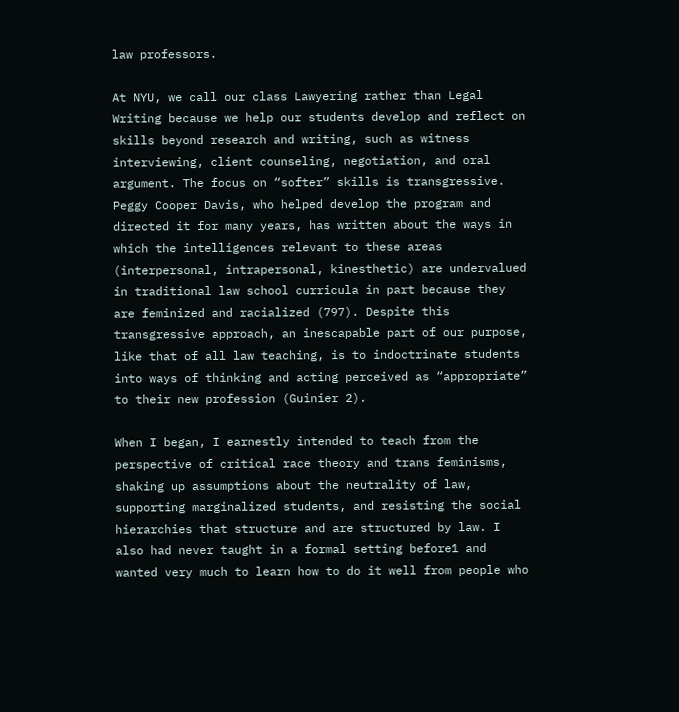law professors.

At NYU, we call our class Lawyering rather than Legal Writing because we help our students develop and reflect on skills beyond research and writing, such as witness interviewing, client counseling, negotiation, and oral argument. The focus on “softer” skills is transgressive. Peggy Cooper Davis, who helped develop the program and directed it for many years, has written about the ways in which the intelligences relevant to these areas (interpersonal, intrapersonal, kinesthetic) are undervalued in traditional law school curricula in part because they are feminized and racialized (797). Despite this transgressive approach, an inescapable part of our purpose, like that of all law teaching, is to indoctrinate students into ways of thinking and acting perceived as “appropriate” to their new profession (Guinier 2).

When I began, I earnestly intended to teach from the perspective of critical race theory and trans feminisms, shaking up assumptions about the neutrality of law, supporting marginalized students, and resisting the social hierarchies that structure and are structured by law. I also had never taught in a formal setting before1 and wanted very much to learn how to do it well from people who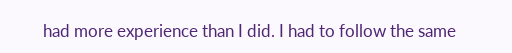had more experience than I did. I had to follow the same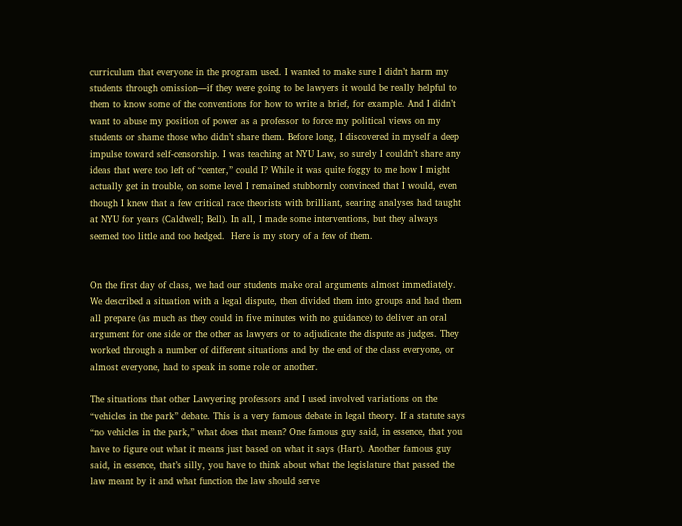curriculum that everyone in the program used. I wanted to make sure I didn’t harm my students through omission—if they were going to be lawyers it would be really helpful to them to know some of the conventions for how to write a brief, for example. And I didn’t want to abuse my position of power as a professor to force my political views on my students or shame those who didn’t share them. Before long, I discovered in myself a deep impulse toward self-censorship. I was teaching at NYU Law, so surely I couldn’t share any ideas that were too left of “center,” could I? While it was quite foggy to me how I might actually get in trouble, on some level I remained stubbornly convinced that I would, even though I knew that a few critical race theorists with brilliant, searing analyses had taught at NYU for years (Caldwell; Bell). In all, I made some interventions, but they always seemed too little and too hedged.  Here is my story of a few of them.


On the first day of class, we had our students make oral arguments almost immediately. We described a situation with a legal dispute, then divided them into groups and had them all prepare (as much as they could in five minutes with no guidance) to deliver an oral argument for one side or the other as lawyers or to adjudicate the dispute as judges. They worked through a number of different situations and by the end of the class everyone, or almost everyone, had to speak in some role or another.

The situations that other Lawyering professors and I used involved variations on the “vehicles in the park” debate. This is a very famous debate in legal theory. If a statute says “no vehicles in the park,” what does that mean? One famous guy said, in essence, that you have to figure out what it means just based on what it says (Hart). Another famous guy said, in essence, that’s silly, you have to think about what the legislature that passed the law meant by it and what function the law should serve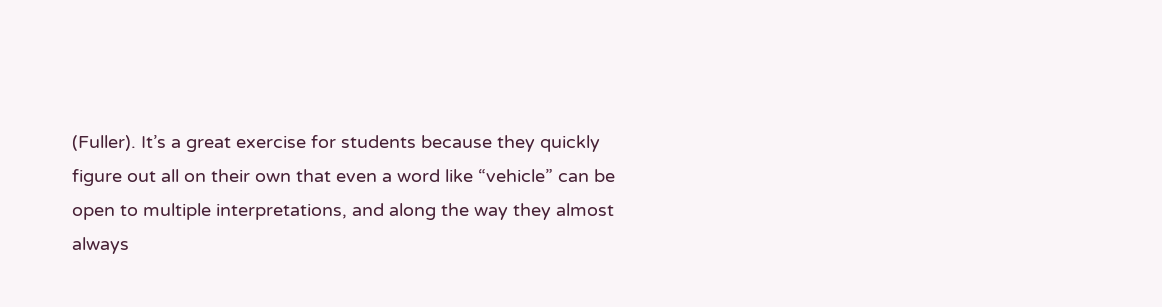(Fuller). It’s a great exercise for students because they quickly figure out all on their own that even a word like “vehicle” can be open to multiple interpretations, and along the way they almost always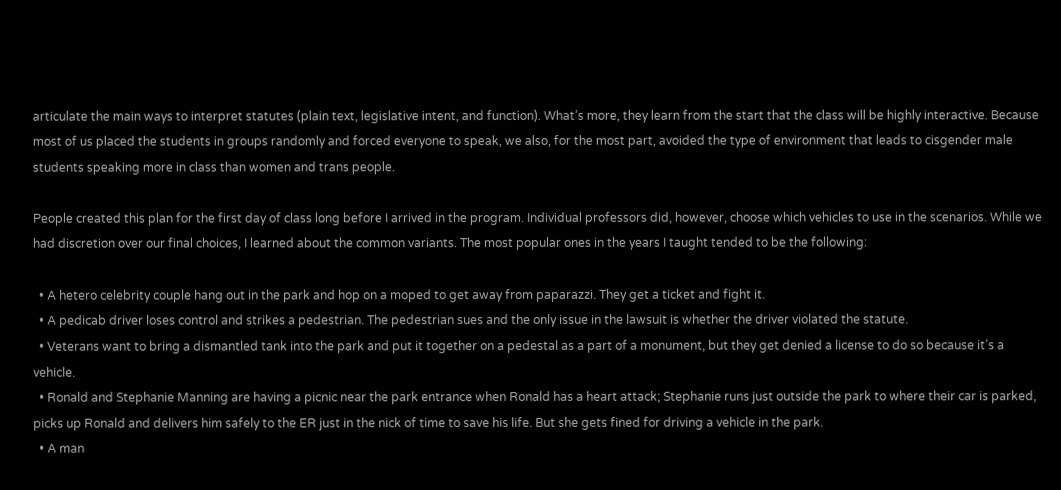articulate the main ways to interpret statutes (plain text, legislative intent, and function). What’s more, they learn from the start that the class will be highly interactive. Because most of us placed the students in groups randomly and forced everyone to speak, we also, for the most part, avoided the type of environment that leads to cisgender male students speaking more in class than women and trans people.

People created this plan for the first day of class long before I arrived in the program. Individual professors did, however, choose which vehicles to use in the scenarios. While we had discretion over our final choices, I learned about the common variants. The most popular ones in the years I taught tended to be the following:

  • A hetero celebrity couple hang out in the park and hop on a moped to get away from paparazzi. They get a ticket and fight it.
  • A pedicab driver loses control and strikes a pedestrian. The pedestrian sues and the only issue in the lawsuit is whether the driver violated the statute.
  • Veterans want to bring a dismantled tank into the park and put it together on a pedestal as a part of a monument, but they get denied a license to do so because it’s a vehicle.
  • Ronald and Stephanie Manning are having a picnic near the park entrance when Ronald has a heart attack; Stephanie runs just outside the park to where their car is parked, picks up Ronald and delivers him safely to the ER just in the nick of time to save his life. But she gets fined for driving a vehicle in the park.
  • A man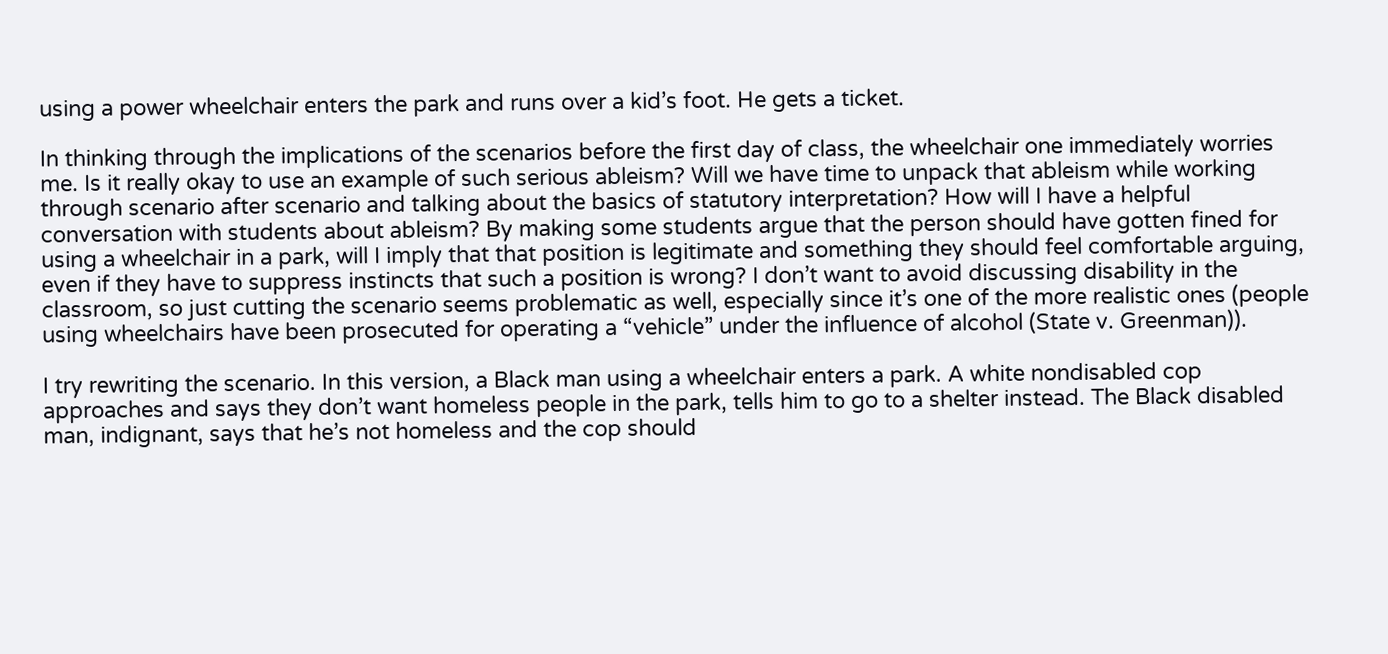using a power wheelchair enters the park and runs over a kid’s foot. He gets a ticket.

In thinking through the implications of the scenarios before the first day of class, the wheelchair one immediately worries me. Is it really okay to use an example of such serious ableism? Will we have time to unpack that ableism while working through scenario after scenario and talking about the basics of statutory interpretation? How will I have a helpful conversation with students about ableism? By making some students argue that the person should have gotten fined for using a wheelchair in a park, will I imply that that position is legitimate and something they should feel comfortable arguing, even if they have to suppress instincts that such a position is wrong? I don’t want to avoid discussing disability in the classroom, so just cutting the scenario seems problematic as well, especially since it’s one of the more realistic ones (people using wheelchairs have been prosecuted for operating a “vehicle” under the influence of alcohol (State v. Greenman)).

I try rewriting the scenario. In this version, a Black man using a wheelchair enters a park. A white nondisabled cop approaches and says they don’t want homeless people in the park, tells him to go to a shelter instead. The Black disabled man, indignant, says that he’s not homeless and the cop should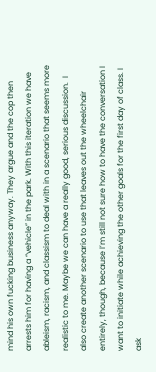mind his own fucking business anyway. They argue and the cop then arrests him for having a “vehicle” in the park. With this iteration we have ableism, racism, and classism to deal with in a scenario that seems more realistic to me. Maybe we can have a really good, serious discussion.  I also create another scenario to use that leaves out the wheelchair entirely, though, because I’m still not sure how to have the conversation I want to initiate while achieving the other goals for the first day of class. I ask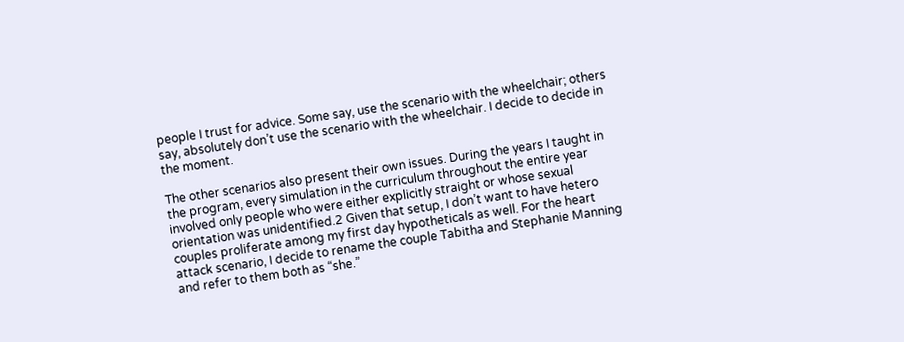people I trust for advice. Some say, use the scenario with the wheelchair; others say, absolutely don’t use the scenario with the wheelchair. I decide to decide in the moment.

The other scenarios also present their own issues. During the years I taught in the program, every simulation in the curriculum throughout the entire year involved only people who were either explicitly straight or whose sexual orientation was unidentified.2 Given that setup, I don’t want to have hetero couples proliferate among my first day hypotheticals as well. For the heart attack scenario, I decide to rename the couple Tabitha and Stephanie Manning and refer to them both as “she.”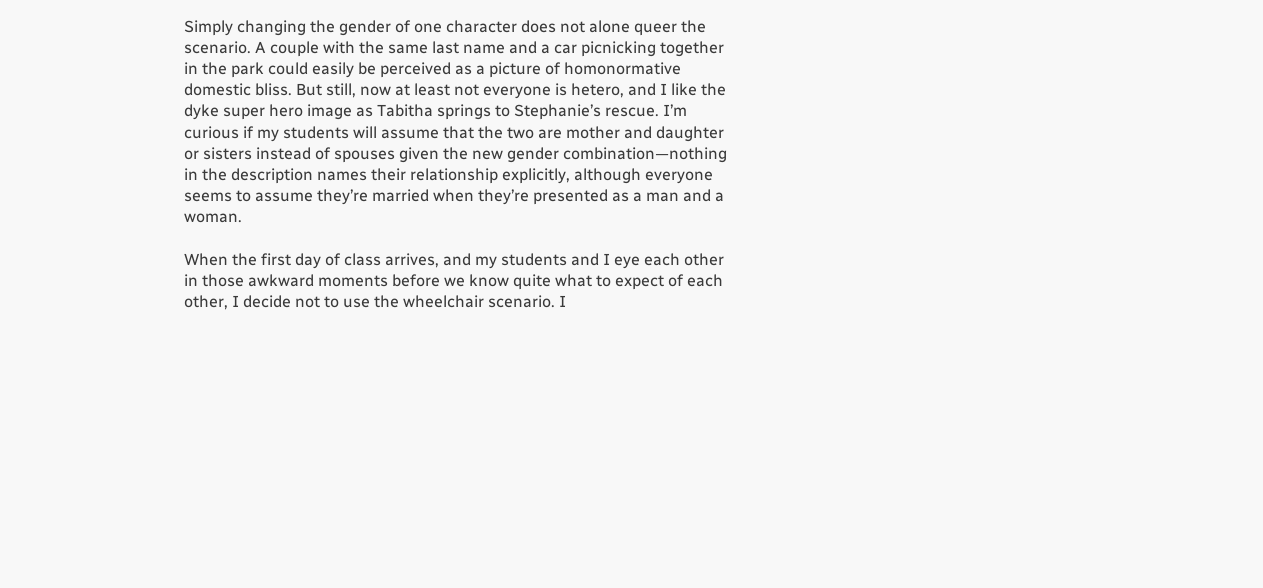Simply changing the gender of one character does not alone queer the scenario. A couple with the same last name and a car picnicking together in the park could easily be perceived as a picture of homonormative domestic bliss. But still, now at least not everyone is hetero, and I like the dyke super hero image as Tabitha springs to Stephanie’s rescue. I’m curious if my students will assume that the two are mother and daughter or sisters instead of spouses given the new gender combination—nothing in the description names their relationship explicitly, although everyone seems to assume they’re married when they’re presented as a man and a woman.

When the first day of class arrives, and my students and I eye each other in those awkward moments before we know quite what to expect of each other, I decide not to use the wheelchair scenario. I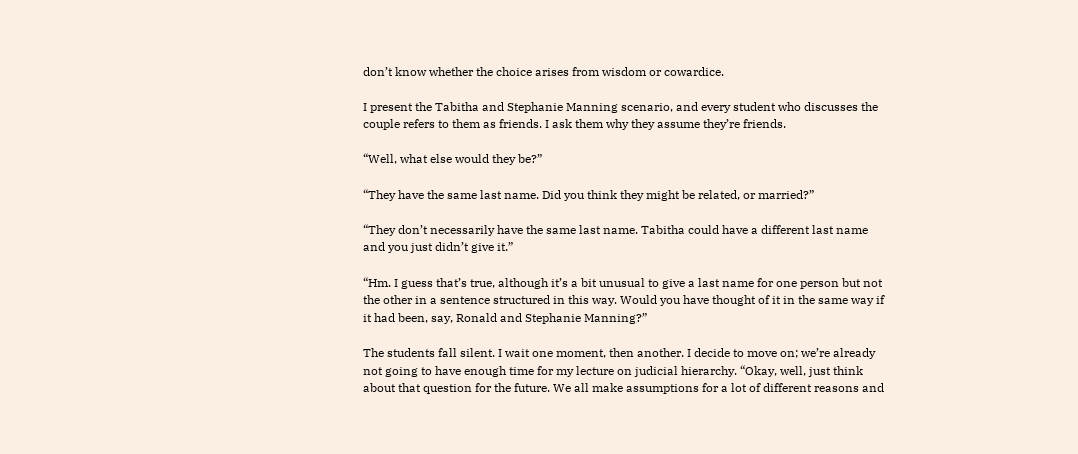don’t know whether the choice arises from wisdom or cowardice.

I present the Tabitha and Stephanie Manning scenario, and every student who discusses the couple refers to them as friends. I ask them why they assume they’re friends.

“Well, what else would they be?”

“They have the same last name. Did you think they might be related, or married?”

“They don’t necessarily have the same last name. Tabitha could have a different last name and you just didn’t give it.”

“Hm. I guess that’s true, although it’s a bit unusual to give a last name for one person but not the other in a sentence structured in this way. Would you have thought of it in the same way if it had been, say, Ronald and Stephanie Manning?”

The students fall silent. I wait one moment, then another. I decide to move on; we’re already not going to have enough time for my lecture on judicial hierarchy. “Okay, well, just think about that question for the future. We all make assumptions for a lot of different reasons and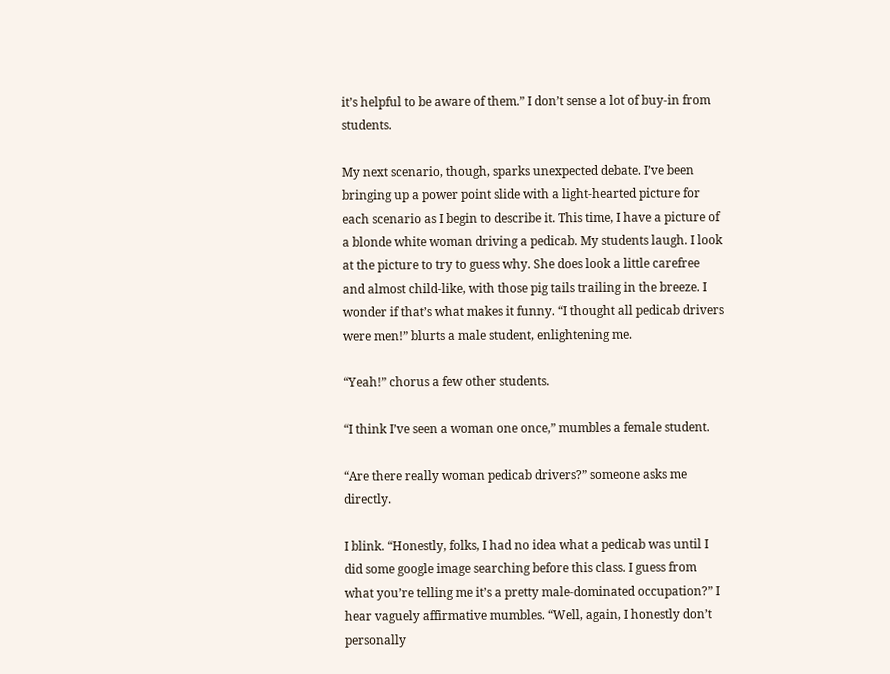it’s helpful to be aware of them.” I don’t sense a lot of buy-in from students.

My next scenario, though, sparks unexpected debate. I’ve been bringing up a power point slide with a light-hearted picture for each scenario as I begin to describe it. This time, I have a picture of a blonde white woman driving a pedicab. My students laugh. I look at the picture to try to guess why. She does look a little carefree and almost child-like, with those pig tails trailing in the breeze. I wonder if that’s what makes it funny. “I thought all pedicab drivers were men!” blurts a male student, enlightening me.

“Yeah!” chorus a few other students.

“I think I’ve seen a woman one once,” mumbles a female student.

“Are there really woman pedicab drivers?” someone asks me directly.

I blink. “Honestly, folks, I had no idea what a pedicab was until I did some google image searching before this class. I guess from what you’re telling me it’s a pretty male-dominated occupation?” I hear vaguely affirmative mumbles. “Well, again, I honestly don’t personally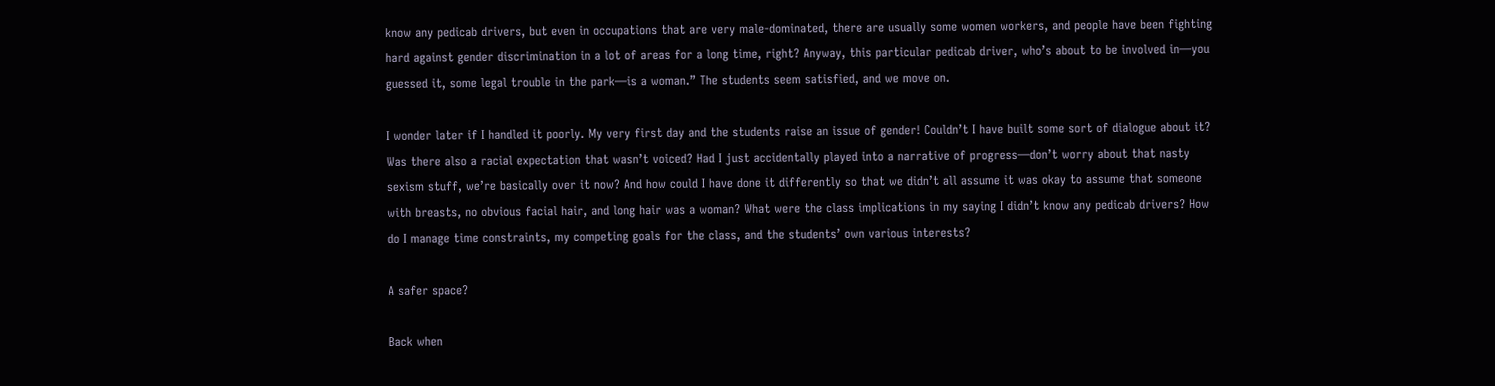know any pedicab drivers, but even in occupations that are very male-dominated, there are usually some women workers, and people have been fighting hard against gender discrimination in a lot of areas for a long time, right? Anyway, this particular pedicab driver, who’s about to be involved in—you guessed it, some legal trouble in the park—is a woman.” The students seem satisfied, and we move on.

I wonder later if I handled it poorly. My very first day and the students raise an issue of gender! Couldn’t I have built some sort of dialogue about it? Was there also a racial expectation that wasn’t voiced? Had I just accidentally played into a narrative of progress—don’t worry about that nasty sexism stuff, we’re basically over it now? And how could I have done it differently so that we didn’t all assume it was okay to assume that someone with breasts, no obvious facial hair, and long hair was a woman? What were the class implications in my saying I didn’t know any pedicab drivers? How do I manage time constraints, my competing goals for the class, and the students’ own various interests?

A safer space?

Back when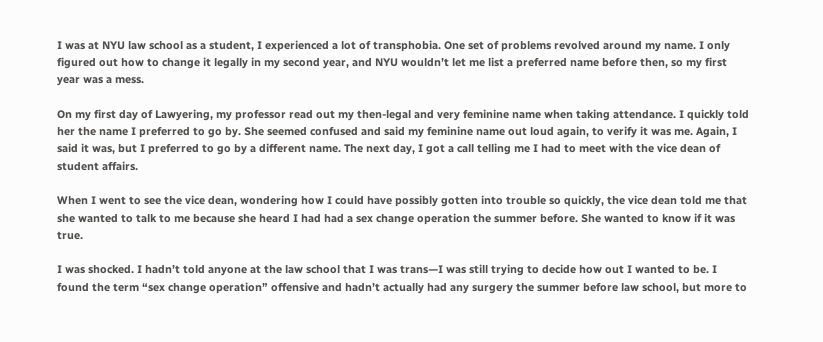I was at NYU law school as a student, I experienced a lot of transphobia. One set of problems revolved around my name. I only figured out how to change it legally in my second year, and NYU wouldn’t let me list a preferred name before then, so my first year was a mess.

On my first day of Lawyering, my professor read out my then-legal and very feminine name when taking attendance. I quickly told her the name I preferred to go by. She seemed confused and said my feminine name out loud again, to verify it was me. Again, I said it was, but I preferred to go by a different name. The next day, I got a call telling me I had to meet with the vice dean of student affairs.

When I went to see the vice dean, wondering how I could have possibly gotten into trouble so quickly, the vice dean told me that she wanted to talk to me because she heard I had had a sex change operation the summer before. She wanted to know if it was true.

I was shocked. I hadn’t told anyone at the law school that I was trans—I was still trying to decide how out I wanted to be. I found the term “sex change operation” offensive and hadn’t actually had any surgery the summer before law school, but more to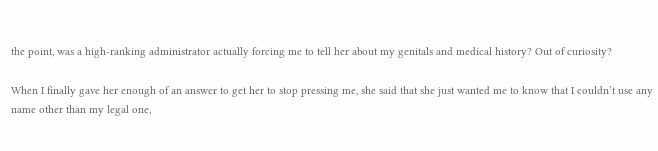the point, was a high-ranking administrator actually forcing me to tell her about my genitals and medical history? Out of curiosity?

When I finally gave her enough of an answer to get her to stop pressing me, she said that she just wanted me to know that I couldn’t use any name other than my legal one,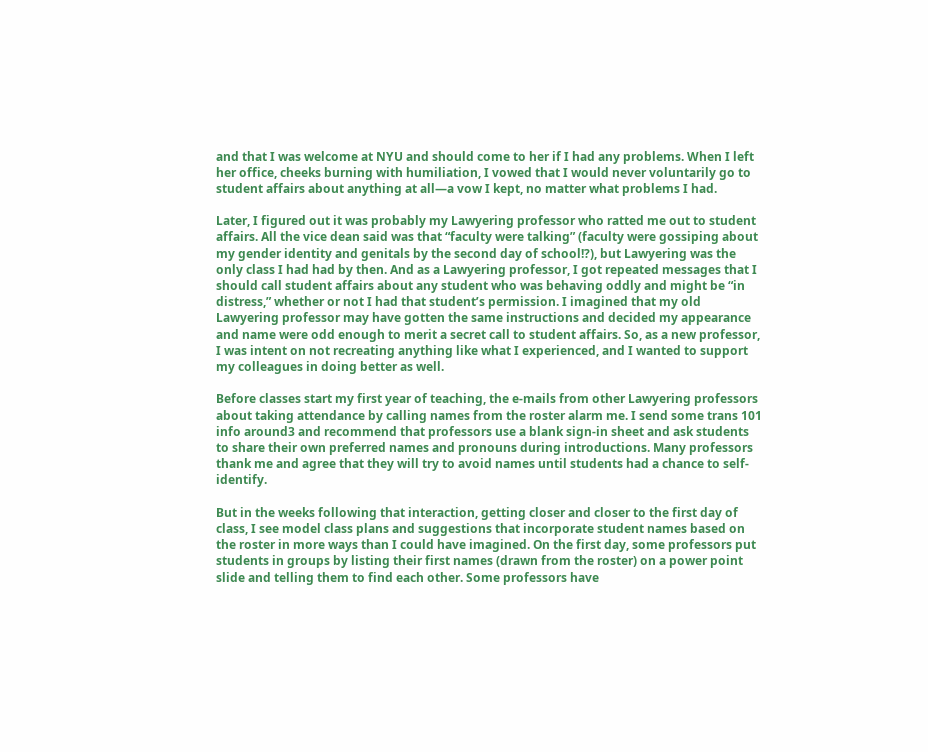and that I was welcome at NYU and should come to her if I had any problems. When I left her office, cheeks burning with humiliation, I vowed that I would never voluntarily go to student affairs about anything at all—a vow I kept, no matter what problems I had.

Later, I figured out it was probably my Lawyering professor who ratted me out to student affairs. All the vice dean said was that “faculty were talking” (faculty were gossiping about my gender identity and genitals by the second day of school!?), but Lawyering was the only class I had had by then. And as a Lawyering professor, I got repeated messages that I should call student affairs about any student who was behaving oddly and might be “in distress,” whether or not I had that student’s permission. I imagined that my old Lawyering professor may have gotten the same instructions and decided my appearance and name were odd enough to merit a secret call to student affairs. So, as a new professor, I was intent on not recreating anything like what I experienced, and I wanted to support my colleagues in doing better as well.

Before classes start my first year of teaching, the e-mails from other Lawyering professors about taking attendance by calling names from the roster alarm me. I send some trans 101 info around3 and recommend that professors use a blank sign-in sheet and ask students to share their own preferred names and pronouns during introductions. Many professors thank me and agree that they will try to avoid names until students had a chance to self-identify.

But in the weeks following that interaction, getting closer and closer to the first day of class, I see model class plans and suggestions that incorporate student names based on the roster in more ways than I could have imagined. On the first day, some professors put students in groups by listing their first names (drawn from the roster) on a power point slide and telling them to find each other. Some professors have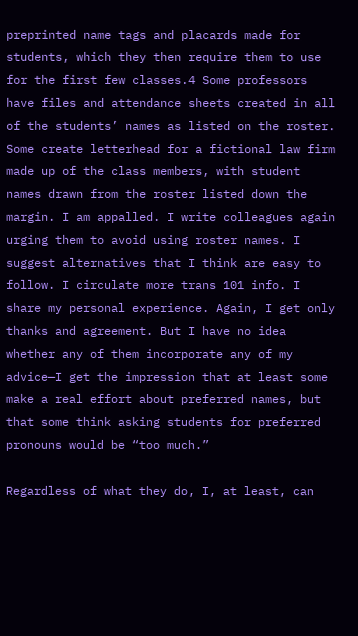preprinted name tags and placards made for students, which they then require them to use for the first few classes.4 Some professors have files and attendance sheets created in all of the students’ names as listed on the roster. Some create letterhead for a fictional law firm made up of the class members, with student names drawn from the roster listed down the margin. I am appalled. I write colleagues again urging them to avoid using roster names. I suggest alternatives that I think are easy to follow. I circulate more trans 101 info. I share my personal experience. Again, I get only thanks and agreement. But I have no idea whether any of them incorporate any of my advice—I get the impression that at least some make a real effort about preferred names, but that some think asking students for preferred pronouns would be “too much.”

Regardless of what they do, I, at least, can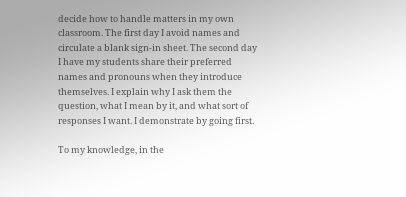decide how to handle matters in my own classroom. The first day I avoid names and circulate a blank sign-in sheet. The second day I have my students share their preferred names and pronouns when they introduce themselves. I explain why I ask them the question, what I mean by it, and what sort of responses I want. I demonstrate by going first.

To my knowledge, in the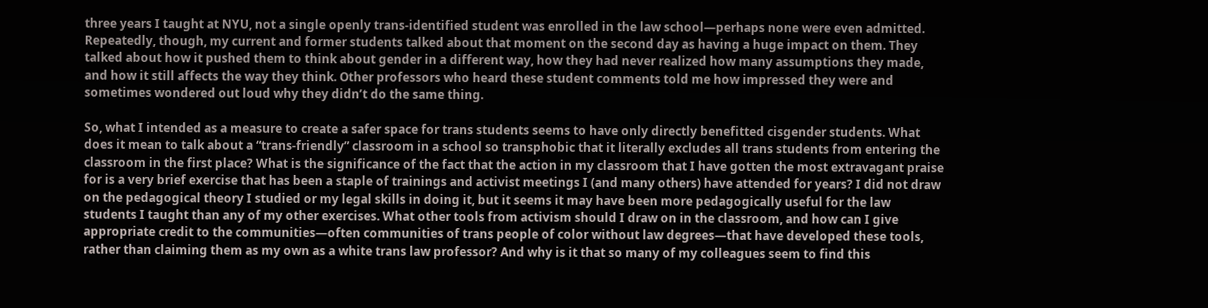three years I taught at NYU, not a single openly trans-identified student was enrolled in the law school—perhaps none were even admitted. Repeatedly, though, my current and former students talked about that moment on the second day as having a huge impact on them. They talked about how it pushed them to think about gender in a different way, how they had never realized how many assumptions they made, and how it still affects the way they think. Other professors who heard these student comments told me how impressed they were and sometimes wondered out loud why they didn’t do the same thing.

So, what I intended as a measure to create a safer space for trans students seems to have only directly benefitted cisgender students. What does it mean to talk about a “trans-friendly” classroom in a school so transphobic that it literally excludes all trans students from entering the classroom in the first place? What is the significance of the fact that the action in my classroom that I have gotten the most extravagant praise for is a very brief exercise that has been a staple of trainings and activist meetings I (and many others) have attended for years? I did not draw on the pedagogical theory I studied or my legal skills in doing it, but it seems it may have been more pedagogically useful for the law students I taught than any of my other exercises. What other tools from activism should I draw on in the classroom, and how can I give appropriate credit to the communities—often communities of trans people of color without law degrees—that have developed these tools, rather than claiming them as my own as a white trans law professor? And why is it that so many of my colleagues seem to find this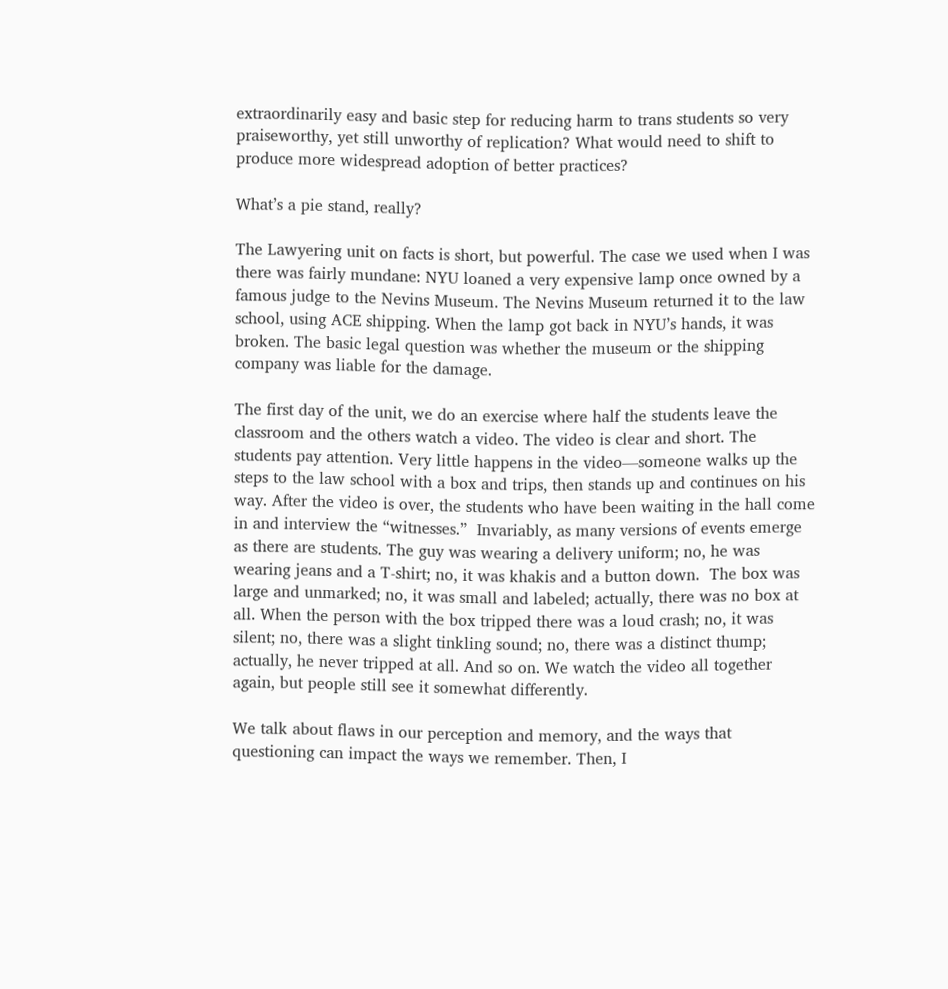extraordinarily easy and basic step for reducing harm to trans students so very praiseworthy, yet still unworthy of replication? What would need to shift to produce more widespread adoption of better practices?

What’s a pie stand, really?

The Lawyering unit on facts is short, but powerful. The case we used when I was there was fairly mundane: NYU loaned a very expensive lamp once owned by a famous judge to the Nevins Museum. The Nevins Museum returned it to the law school, using ACE shipping. When the lamp got back in NYU’s hands, it was broken. The basic legal question was whether the museum or the shipping company was liable for the damage.

The first day of the unit, we do an exercise where half the students leave the classroom and the others watch a video. The video is clear and short. The students pay attention. Very little happens in the video—someone walks up the steps to the law school with a box and trips, then stands up and continues on his way. After the video is over, the students who have been waiting in the hall come in and interview the “witnesses.”  Invariably, as many versions of events emerge as there are students. The guy was wearing a delivery uniform; no, he was wearing jeans and a T-shirt; no, it was khakis and a button down.  The box was large and unmarked; no, it was small and labeled; actually, there was no box at all. When the person with the box tripped there was a loud crash; no, it was silent; no, there was a slight tinkling sound; no, there was a distinct thump; actually, he never tripped at all. And so on. We watch the video all together again, but people still see it somewhat differently.

We talk about flaws in our perception and memory, and the ways that questioning can impact the ways we remember. Then, I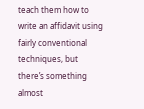teach them how to write an affidavit using fairly conventional techniques, but there’s something almost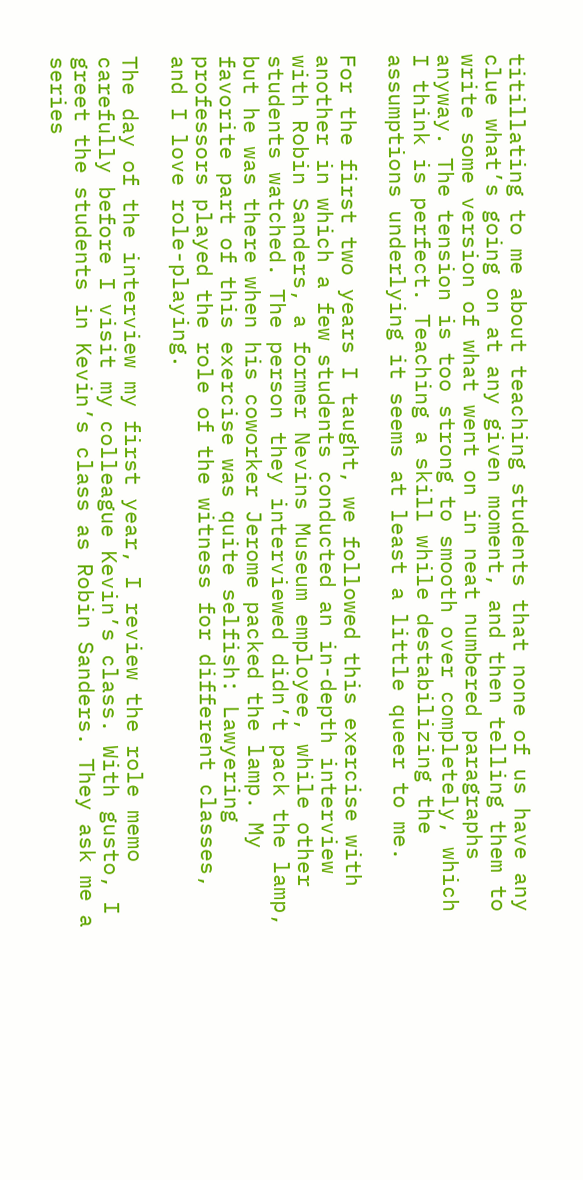titillating to me about teaching students that none of us have any clue what’s going on at any given moment, and then telling them to write some version of what went on in neat numbered paragraphs anyway. The tension is too strong to smooth over completely, which I think is perfect. Teaching a skill while destabilizing the assumptions underlying it seems at least a little queer to me.

For the first two years I taught, we followed this exercise with another in which a few students conducted an in-depth interview with Robin Sanders, a former Nevins Museum employee, while other students watched. The person they interviewed didn’t pack the lamp, but he was there when his coworker Jerome packed the lamp. My favorite part of this exercise was quite selfish: Lawyering professors played the role of the witness for different classes, and I love role-playing.

The day of the interview my first year, I review the role memo carefully before I visit my colleague Kevin’s class. With gusto, I greet the students in Kevin’s class as Robin Sanders. They ask me a series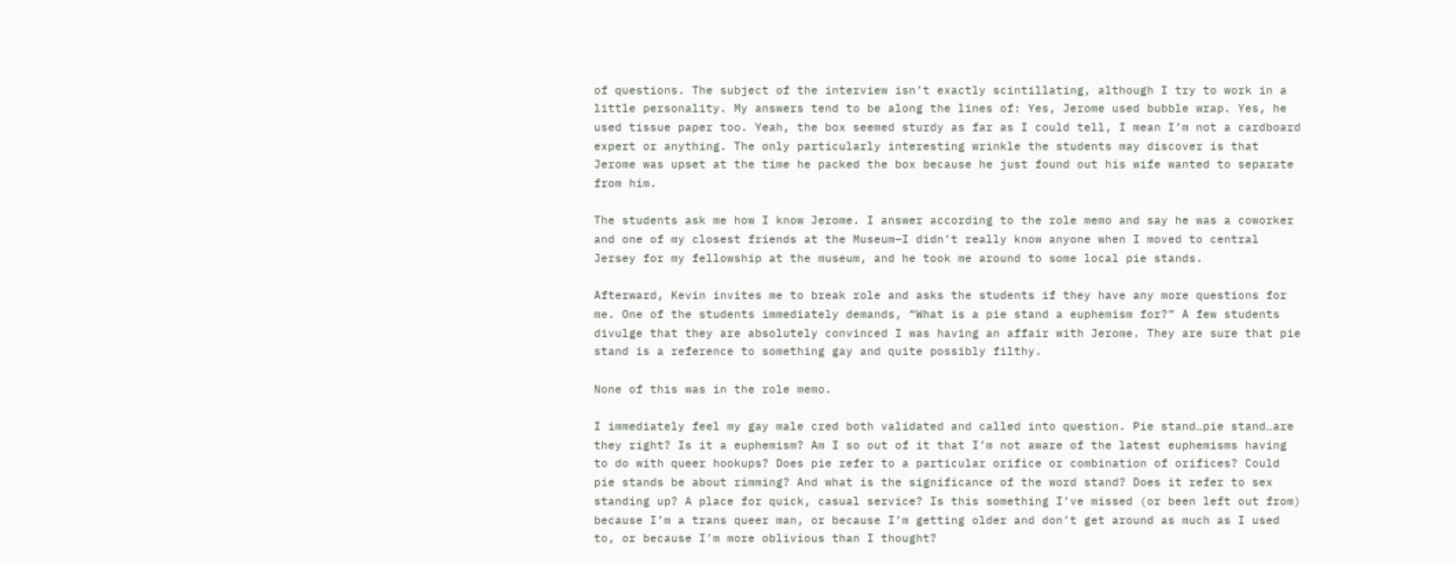of questions. The subject of the interview isn’t exactly scintillating, although I try to work in a little personality. My answers tend to be along the lines of: Yes, Jerome used bubble wrap. Yes, he used tissue paper too. Yeah, the box seemed sturdy as far as I could tell, I mean I’m not a cardboard expert or anything. The only particularly interesting wrinkle the students may discover is that Jerome was upset at the time he packed the box because he just found out his wife wanted to separate from him.

The students ask me how I know Jerome. I answer according to the role memo and say he was a coworker and one of my closest friends at the Museum—I didn’t really know anyone when I moved to central Jersey for my fellowship at the museum, and he took me around to some local pie stands.

Afterward, Kevin invites me to break role and asks the students if they have any more questions for me. One of the students immediately demands, “What is a pie stand a euphemism for?” A few students divulge that they are absolutely convinced I was having an affair with Jerome. They are sure that pie stand is a reference to something gay and quite possibly filthy.

None of this was in the role memo.

I immediately feel my gay male cred both validated and called into question. Pie stand…pie stand…are they right? Is it a euphemism? Am I so out of it that I’m not aware of the latest euphemisms having to do with queer hookups? Does pie refer to a particular orifice or combination of orifices? Could pie stands be about rimming? And what is the significance of the word stand? Does it refer to sex standing up? A place for quick, casual service? Is this something I’ve missed (or been left out from) because I’m a trans queer man, or because I’m getting older and don’t get around as much as I used to, or because I’m more oblivious than I thought?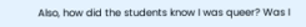Also, how did the students know I was queer? Was I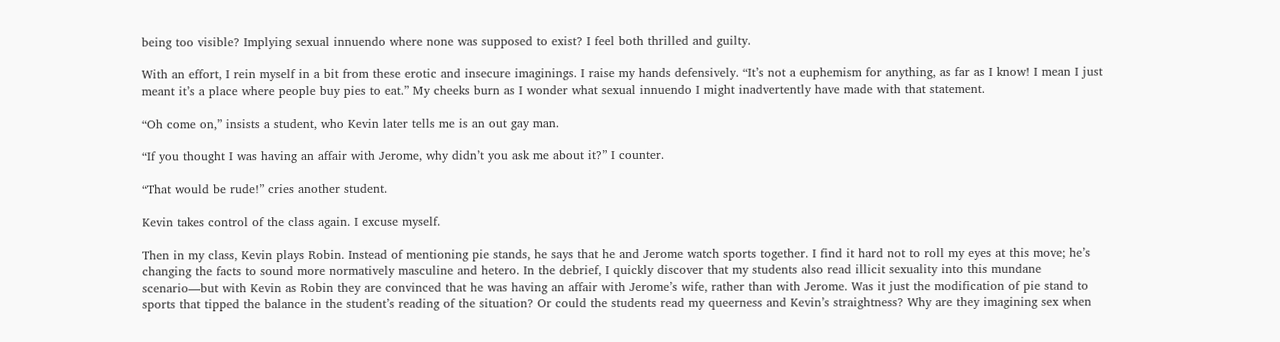being too visible? Implying sexual innuendo where none was supposed to exist? I feel both thrilled and guilty.

With an effort, I rein myself in a bit from these erotic and insecure imaginings. I raise my hands defensively. “It’s not a euphemism for anything, as far as I know! I mean I just meant it’s a place where people buy pies to eat.” My cheeks burn as I wonder what sexual innuendo I might inadvertently have made with that statement.

“Oh come on,” insists a student, who Kevin later tells me is an out gay man.

“If you thought I was having an affair with Jerome, why didn’t you ask me about it?” I counter.

“That would be rude!” cries another student.

Kevin takes control of the class again. I excuse myself.

Then in my class, Kevin plays Robin. Instead of mentioning pie stands, he says that he and Jerome watch sports together. I find it hard not to roll my eyes at this move; he’s changing the facts to sound more normatively masculine and hetero. In the debrief, I quickly discover that my students also read illicit sexuality into this mundane scenario—but with Kevin as Robin they are convinced that he was having an affair with Jerome’s wife, rather than with Jerome. Was it just the modification of pie stand to sports that tipped the balance in the student’s reading of the situation? Or could the students read my queerness and Kevin’s straightness? Why are they imagining sex when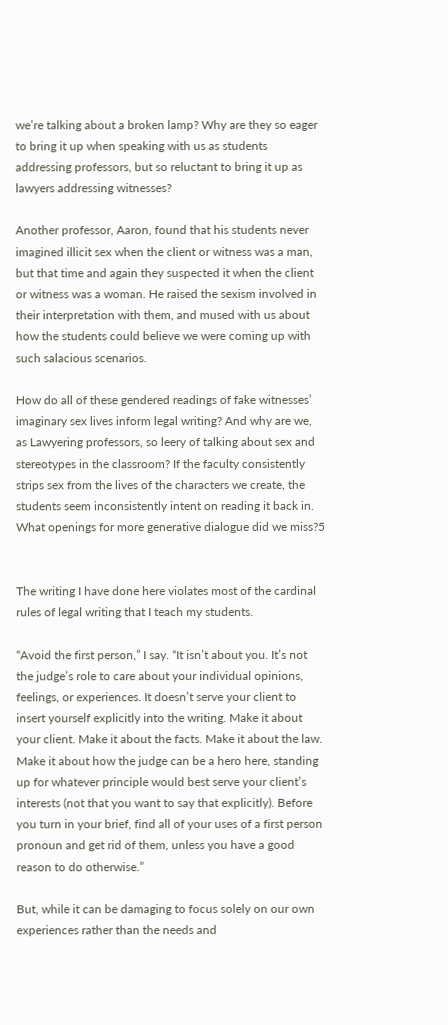we’re talking about a broken lamp? Why are they so eager to bring it up when speaking with us as students addressing professors, but so reluctant to bring it up as lawyers addressing witnesses?

Another professor, Aaron, found that his students never imagined illicit sex when the client or witness was a man, but that time and again they suspected it when the client or witness was a woman. He raised the sexism involved in their interpretation with them, and mused with us about how the students could believe we were coming up with such salacious scenarios.

How do all of these gendered readings of fake witnesses’ imaginary sex lives inform legal writing? And why are we, as Lawyering professors, so leery of talking about sex and stereotypes in the classroom? If the faculty consistently strips sex from the lives of the characters we create, the students seem inconsistently intent on reading it back in. What openings for more generative dialogue did we miss?5


The writing I have done here violates most of the cardinal rules of legal writing that I teach my students.

“Avoid the first person,” I say. “It isn’t about you. It’s not the judge’s role to care about your individual opinions, feelings, or experiences. It doesn’t serve your client to insert yourself explicitly into the writing. Make it about your client. Make it about the facts. Make it about the law. Make it about how the judge can be a hero here, standing up for whatever principle would best serve your client’s interests (not that you want to say that explicitly). Before you turn in your brief, find all of your uses of a first person pronoun and get rid of them, unless you have a good reason to do otherwise.”

But, while it can be damaging to focus solely on our own experiences rather than the needs and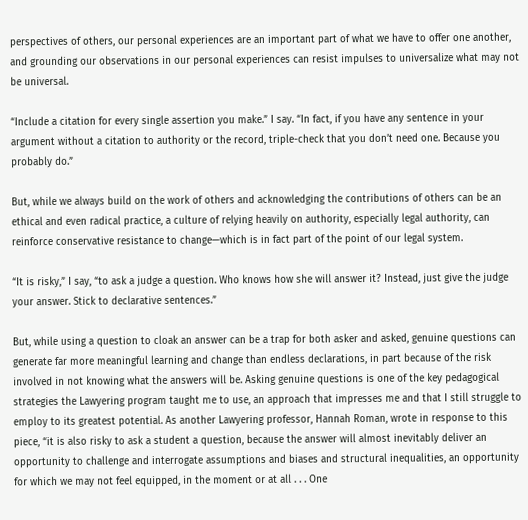perspectives of others, our personal experiences are an important part of what we have to offer one another, and grounding our observations in our personal experiences can resist impulses to universalize what may not be universal.

“Include a citation for every single assertion you make.” I say. “In fact, if you have any sentence in your argument without a citation to authority or the record, triple-check that you don’t need one. Because you probably do.”

But, while we always build on the work of others and acknowledging the contributions of others can be an ethical and even radical practice, a culture of relying heavily on authority, especially legal authority, can reinforce conservative resistance to change—which is in fact part of the point of our legal system.

“It is risky,” I say, “to ask a judge a question. Who knows how she will answer it? Instead, just give the judge your answer. Stick to declarative sentences.”

But, while using a question to cloak an answer can be a trap for both asker and asked, genuine questions can generate far more meaningful learning and change than endless declarations, in part because of the risk involved in not knowing what the answers will be. Asking genuine questions is one of the key pedagogical strategies the Lawyering program taught me to use, an approach that impresses me and that I still struggle to employ to its greatest potential. As another Lawyering professor, Hannah Roman, wrote in response to this piece, “it is also risky to ask a student a question, because the answer will almost inevitably deliver an opportunity to challenge and interrogate assumptions and biases and structural inequalities, an opportunity for which we may not feel equipped, in the moment or at all . . . One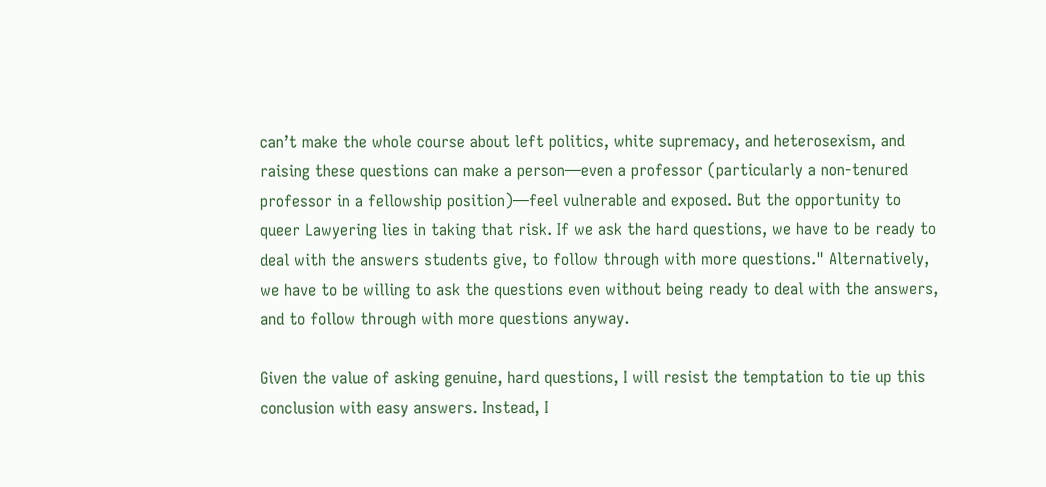can’t make the whole course about left politics, white supremacy, and heterosexism, and raising these questions can make a person—even a professor (particularly a non-tenured professor in a fellowship position)—feel vulnerable and exposed. But the opportunity to queer Lawyering lies in taking that risk. If we ask the hard questions, we have to be ready to deal with the answers students give, to follow through with more questions." Alternatively, we have to be willing to ask the questions even without being ready to deal with the answers, and to follow through with more questions anyway.

Given the value of asking genuine, hard questions, I will resist the temptation to tie up this conclusion with easy answers. Instead, I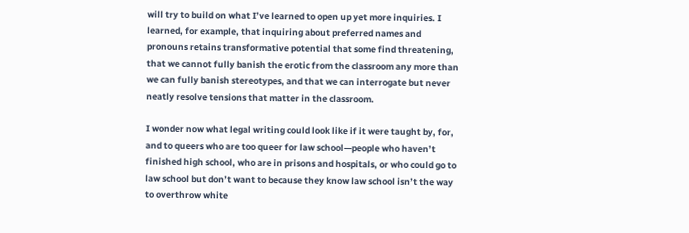will try to build on what I’ve learned to open up yet more inquiries. I learned, for example, that inquiring about preferred names and pronouns retains transformative potential that some find threatening, that we cannot fully banish the erotic from the classroom any more than we can fully banish stereotypes, and that we can interrogate but never neatly resolve tensions that matter in the classroom.

I wonder now what legal writing could look like if it were taught by, for, and to queers who are too queer for law school—people who haven’t finished high school, who are in prisons and hospitals, or who could go to law school but don’t want to because they know law school isn’t the way to overthrow white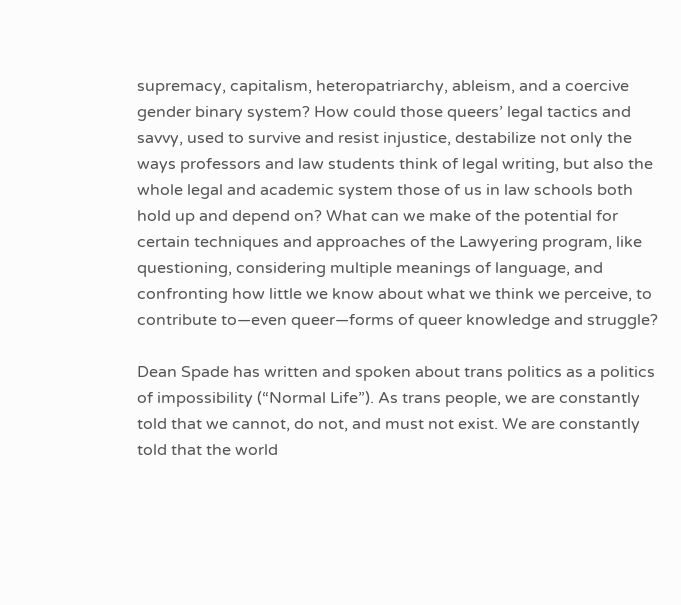supremacy, capitalism, heteropatriarchy, ableism, and a coercive gender binary system? How could those queers’ legal tactics and savvy, used to survive and resist injustice, destabilize not only the ways professors and law students think of legal writing, but also the whole legal and academic system those of us in law schools both hold up and depend on? What can we make of the potential for certain techniques and approaches of the Lawyering program, like questioning, considering multiple meanings of language, and confronting how little we know about what we think we perceive, to contribute to—even queer—forms of queer knowledge and struggle?

Dean Spade has written and spoken about trans politics as a politics of impossibility (“Normal Life”). As trans people, we are constantly told that we cannot, do not, and must not exist. We are constantly told that the world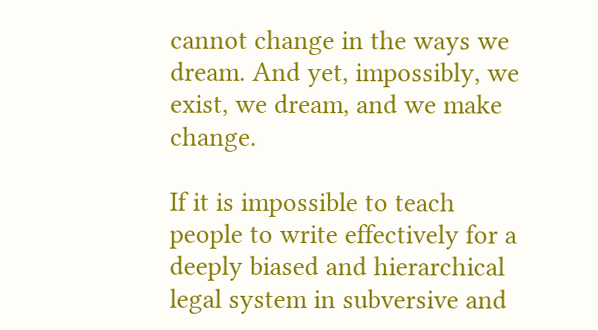cannot change in the ways we dream. And yet, impossibly, we exist, we dream, and we make change.

If it is impossible to teach people to write effectively for a deeply biased and hierarchical legal system in subversive and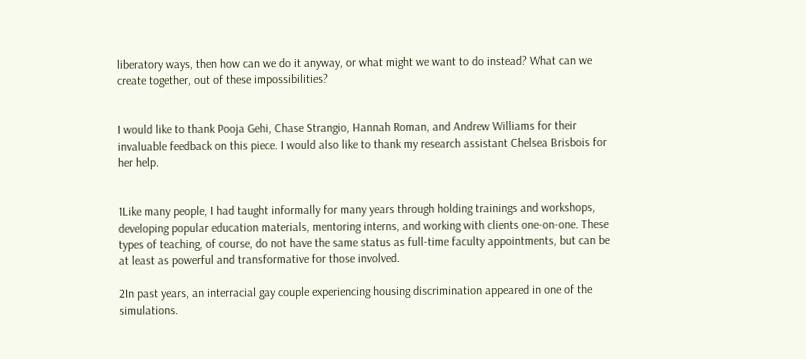liberatory ways, then how can we do it anyway, or what might we want to do instead? What can we create together, out of these impossibilities?


I would like to thank Pooja Gehi, Chase Strangio, Hannah Roman, and Andrew Williams for their invaluable feedback on this piece. I would also like to thank my research assistant Chelsea Brisbois for her help.


1Like many people, I had taught informally for many years through holding trainings and workshops, developing popular education materials, mentoring interns, and working with clients one-on-one. These types of teaching, of course, do not have the same status as full-time faculty appointments, but can be at least as powerful and transformative for those involved.

2In past years, an interracial gay couple experiencing housing discrimination appeared in one of the simulations.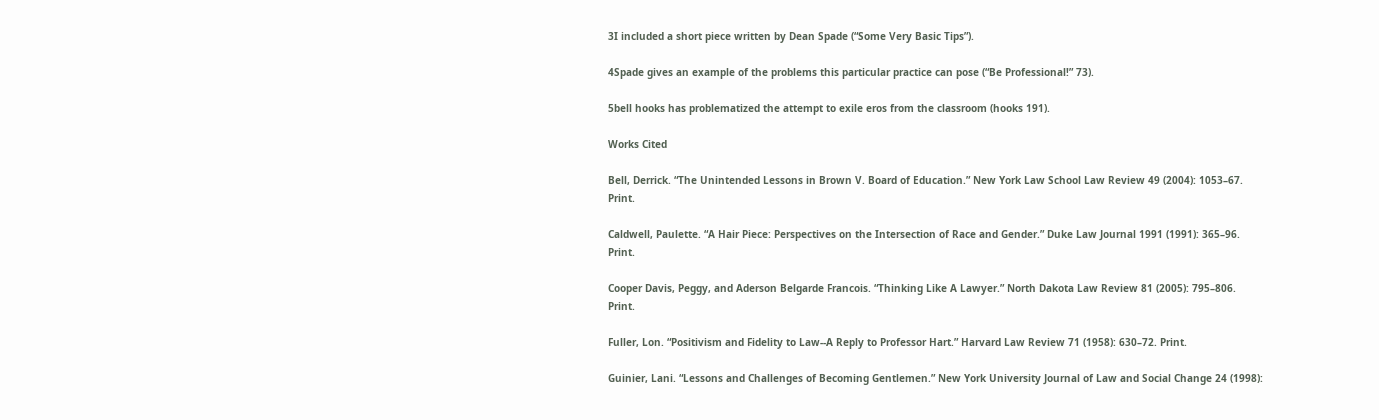3I included a short piece written by Dean Spade (“Some Very Basic Tips”).

4Spade gives an example of the problems this particular practice can pose (“Be Professional!” 73).

5bell hooks has problematized the attempt to exile eros from the classroom (hooks 191).

Works Cited

Bell, Derrick. “The Unintended Lessons in Brown V. Board of Education.” New York Law School Law Review 49 (2004): 1053–67. Print.

Caldwell, Paulette. “A Hair Piece: Perspectives on the Intersection of Race and Gender.” Duke Law Journal 1991 (1991): 365–96. Print.

Cooper Davis, Peggy, and Aderson Belgarde Francois. “Thinking Like A Lawyer.” North Dakota Law Review 81 (2005): 795–806. Print.

Fuller, Lon. “Positivism and Fidelity to Law--A Reply to Professor Hart.” Harvard Law Review 71 (1958): 630–72. Print.

Guinier, Lani. “Lessons and Challenges of Becoming Gentlemen.” New York University Journal of Law and Social Change 24 (1998):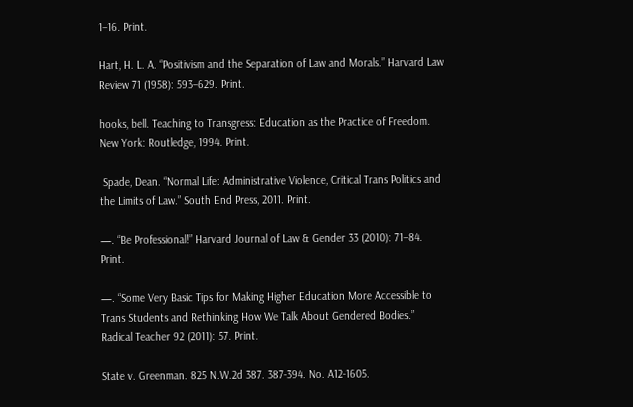1–16. Print.

Hart, H. L. A. “Positivism and the Separation of Law and Morals.” Harvard Law Review 71 (1958): 593–629. Print.

hooks, bell. Teaching to Transgress: Education as the Practice of Freedom. New York: Routledge, 1994. Print.

 Spade, Dean. “Normal Life: Administrative Violence, Critical Trans Politics and the Limits of Law.” South End Press, 2011. Print.

—. “Be Professional!” Harvard Journal of Law & Gender 33 (2010): 71–84. Print.

—. “Some Very Basic Tips for Making Higher Education More Accessible to Trans Students and Rethinking How We Talk About Gendered Bodies.” Radical Teacher 92 (2011): 57. Print.

State v. Greenman. 825 N.W.2d 387. 387-394. No. A12-1605.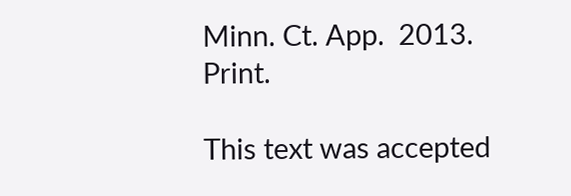Minn. Ct. App.  2013. Print.

This text was accepted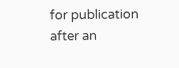for publication after an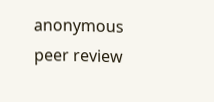anonymous peer review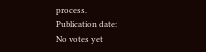process.
Publication date:
No votes yet